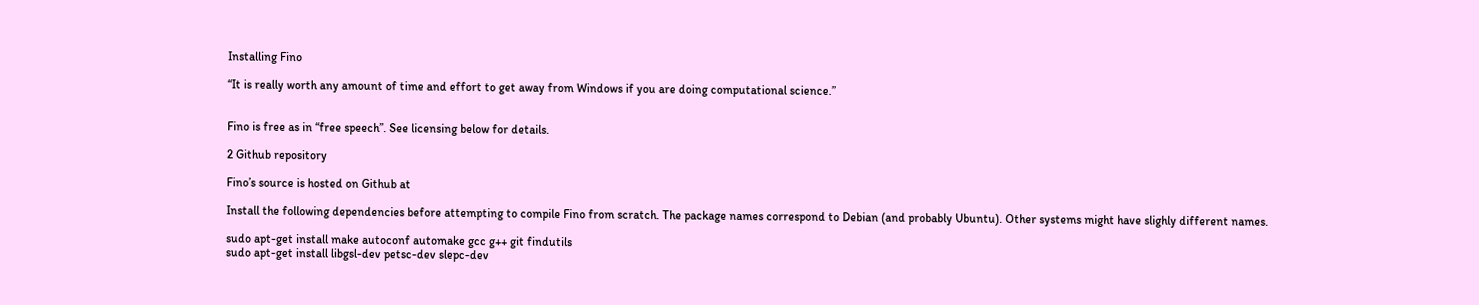Installing Fino

“It is really worth any amount of time and effort to get away from Windows if you are doing computational science.”


Fino is free as in “free speech”. See licensing below for details.

2 Github repository

Fino’s source is hosted on Github at

Install the following dependencies before attempting to compile Fino from scratch. The package names correspond to Debian (and probably Ubuntu). Other systems might have slighly different names.

sudo apt-get install make autoconf automake gcc g++ git findutils
sudo apt-get install libgsl-dev petsc-dev slepc-dev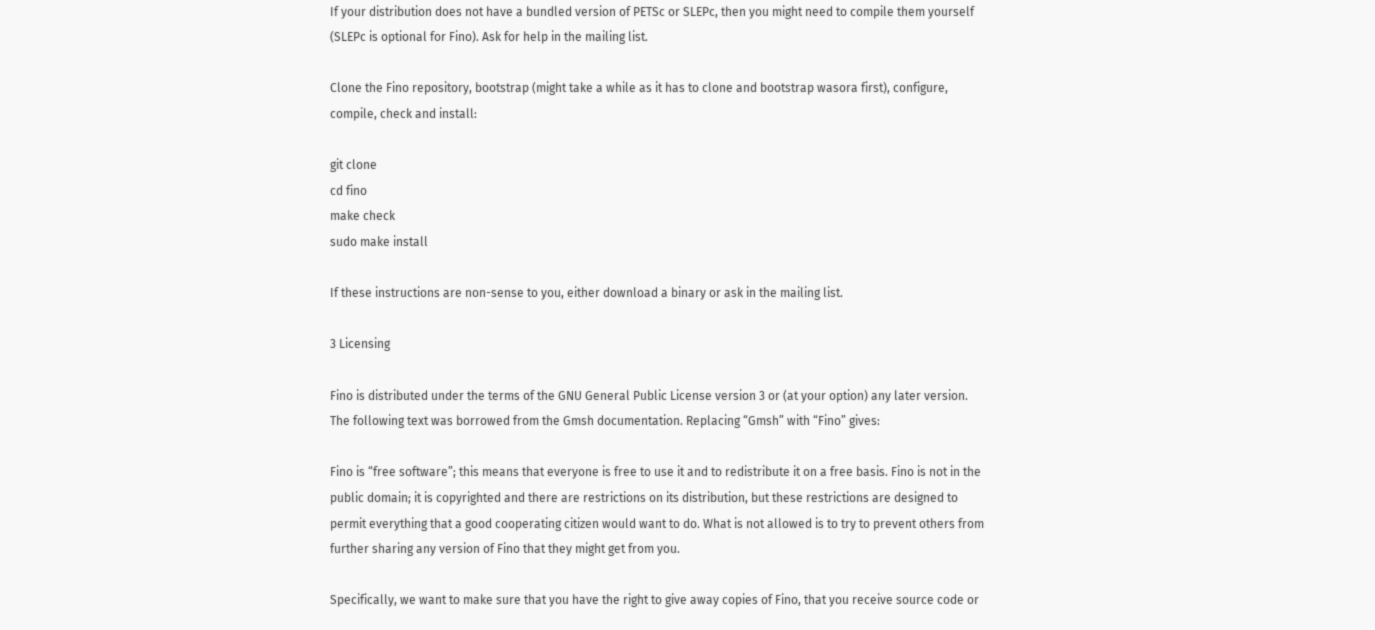If your distribution does not have a bundled version of PETSc or SLEPc, then you might need to compile them yourself (SLEPc is optional for Fino). Ask for help in the mailing list.

Clone the Fino repository, bootstrap (might take a while as it has to clone and bootstrap wasora first), configure, compile, check and install:

git clone
cd fino
make check
sudo make install

If these instructions are non-sense to you, either download a binary or ask in the mailing list.

3 Licensing

Fino is distributed under the terms of the GNU General Public License version 3 or (at your option) any later version. The following text was borrowed from the Gmsh documentation. Replacing “Gmsh” with “Fino” gives:

Fino is “free software”; this means that everyone is free to use it and to redistribute it on a free basis. Fino is not in the public domain; it is copyrighted and there are restrictions on its distribution, but these restrictions are designed to permit everything that a good cooperating citizen would want to do. What is not allowed is to try to prevent others from further sharing any version of Fino that they might get from you.

Specifically, we want to make sure that you have the right to give away copies of Fino, that you receive source code or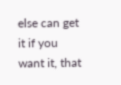else can get it if you want it, that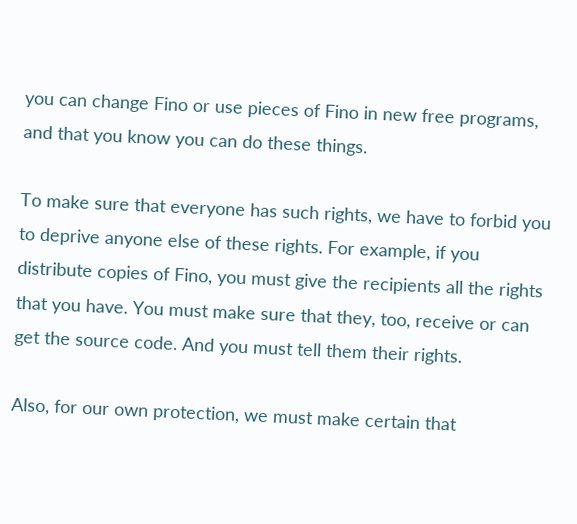you can change Fino or use pieces of Fino in new free programs, and that you know you can do these things.

To make sure that everyone has such rights, we have to forbid you to deprive anyone else of these rights. For example, if you distribute copies of Fino, you must give the recipients all the rights that you have. You must make sure that they, too, receive or can get the source code. And you must tell them their rights.

Also, for our own protection, we must make certain that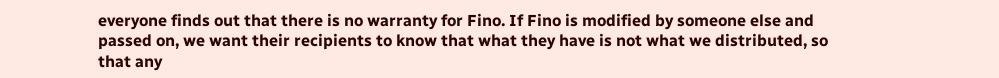everyone finds out that there is no warranty for Fino. If Fino is modified by someone else and passed on, we want their recipients to know that what they have is not what we distributed, so that any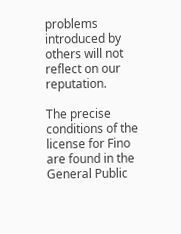problems introduced by others will not reflect on our reputation.

The precise conditions of the license for Fino are found in the General Public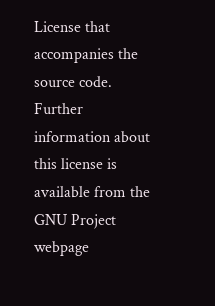License that accompanies the source code. Further information about this license is available from the GNU Project webpage